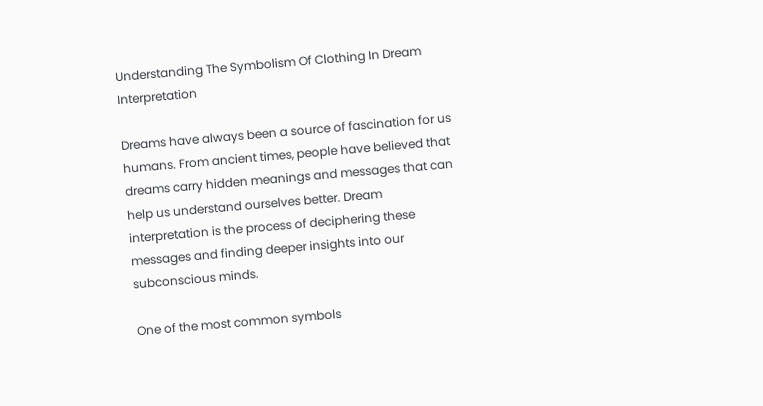Understanding The Symbolism Of Clothing In Dream Interpretation

Dreams have always been a source of fascination for us humans. From ancient times, people have believed that dreams carry hidden meanings and messages that can help us understand ourselves better. Dream interpretation is the process of deciphering these messages and finding deeper insights into our subconscious minds.

One of the most common symbols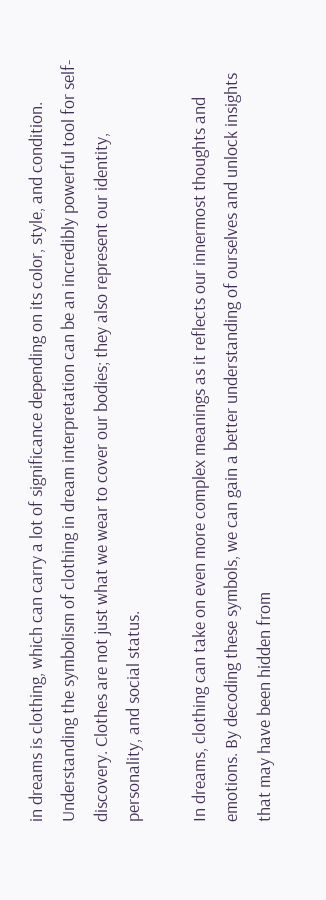in dreams is clothing, which can carry a lot of significance depending on its color, style, and condition. Understanding the symbolism of clothing in dream interpretation can be an incredibly powerful tool for self-discovery. Clothes are not just what we wear to cover our bodies; they also represent our identity, personality, and social status.

In dreams, clothing can take on even more complex meanings as it reflects our innermost thoughts and emotions. By decoding these symbols, we can gain a better understanding of ourselves and unlock insights that may have been hidden from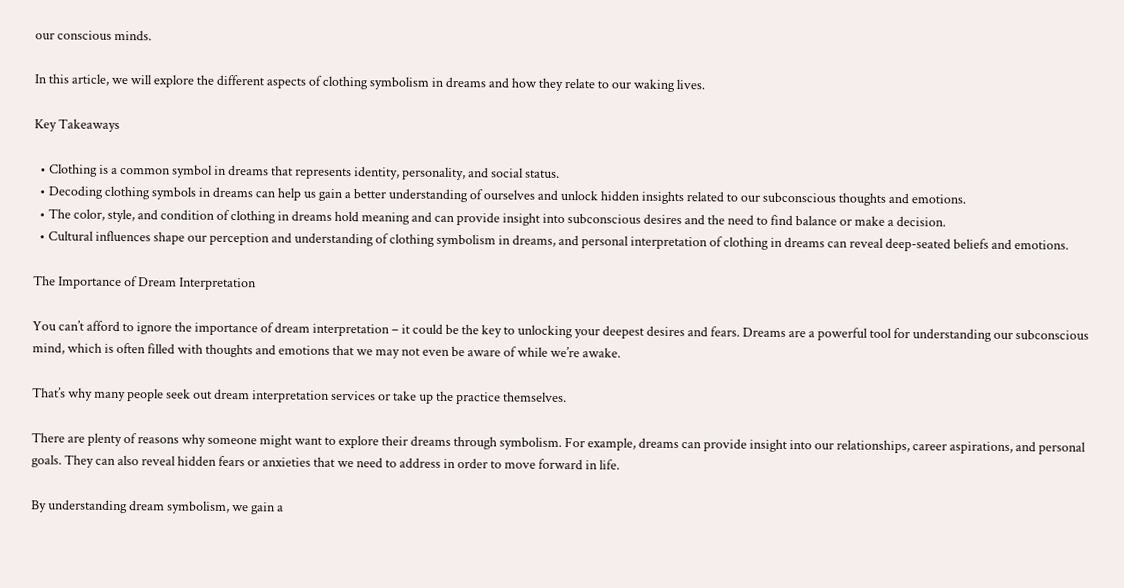our conscious minds.

In this article, we will explore the different aspects of clothing symbolism in dreams and how they relate to our waking lives.

Key Takeaways

  • Clothing is a common symbol in dreams that represents identity, personality, and social status.
  • Decoding clothing symbols in dreams can help us gain a better understanding of ourselves and unlock hidden insights related to our subconscious thoughts and emotions.
  • The color, style, and condition of clothing in dreams hold meaning and can provide insight into subconscious desires and the need to find balance or make a decision.
  • Cultural influences shape our perception and understanding of clothing symbolism in dreams, and personal interpretation of clothing in dreams can reveal deep-seated beliefs and emotions.

The Importance of Dream Interpretation

You can’t afford to ignore the importance of dream interpretation – it could be the key to unlocking your deepest desires and fears. Dreams are a powerful tool for understanding our subconscious mind, which is often filled with thoughts and emotions that we may not even be aware of while we’re awake.

That’s why many people seek out dream interpretation services or take up the practice themselves.

There are plenty of reasons why someone might want to explore their dreams through symbolism. For example, dreams can provide insight into our relationships, career aspirations, and personal goals. They can also reveal hidden fears or anxieties that we need to address in order to move forward in life.

By understanding dream symbolism, we gain a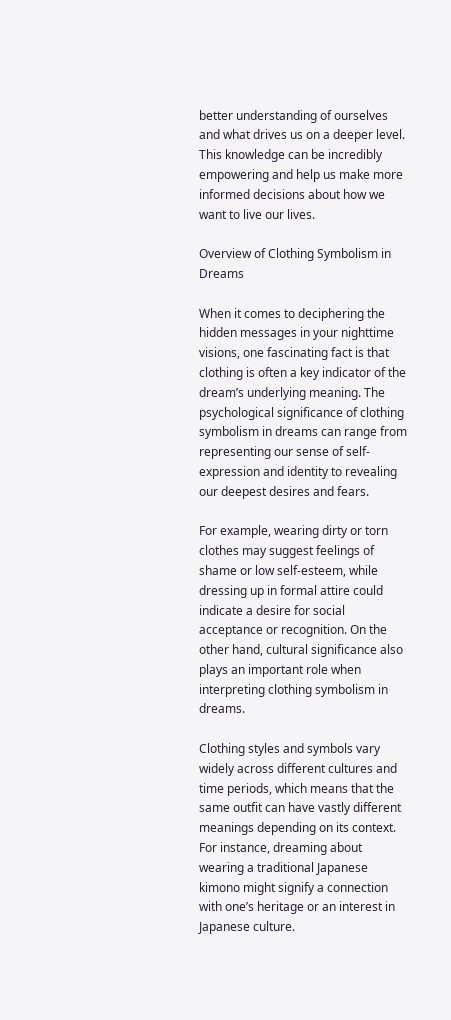better understanding of ourselves and what drives us on a deeper level. This knowledge can be incredibly empowering and help us make more informed decisions about how we want to live our lives.

Overview of Clothing Symbolism in Dreams

When it comes to deciphering the hidden messages in your nighttime visions, one fascinating fact is that clothing is often a key indicator of the dream’s underlying meaning. The psychological significance of clothing symbolism in dreams can range from representing our sense of self-expression and identity to revealing our deepest desires and fears.

For example, wearing dirty or torn clothes may suggest feelings of shame or low self-esteem, while dressing up in formal attire could indicate a desire for social acceptance or recognition. On the other hand, cultural significance also plays an important role when interpreting clothing symbolism in dreams.

Clothing styles and symbols vary widely across different cultures and time periods, which means that the same outfit can have vastly different meanings depending on its context. For instance, dreaming about wearing a traditional Japanese kimono might signify a connection with one’s heritage or an interest in Japanese culture.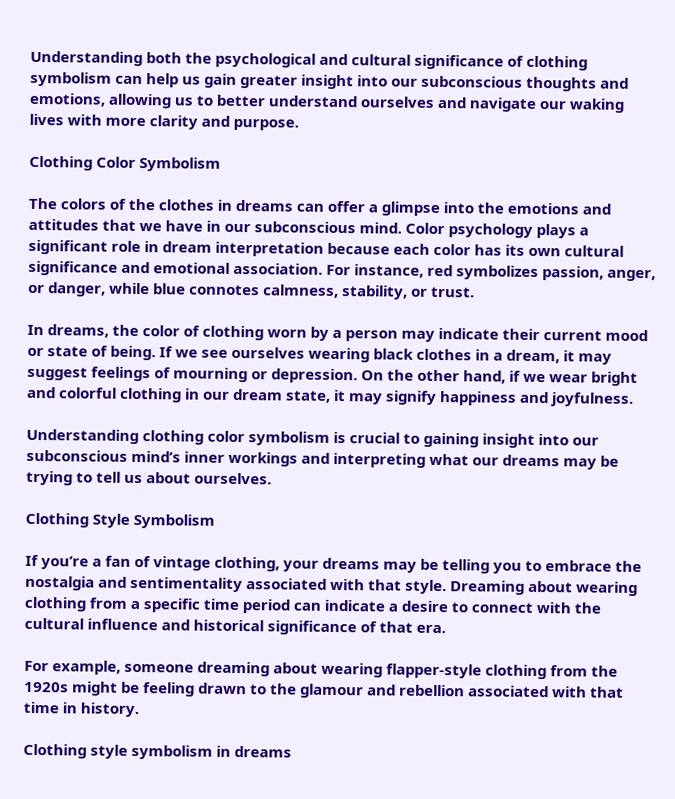Understanding both the psychological and cultural significance of clothing symbolism can help us gain greater insight into our subconscious thoughts and emotions, allowing us to better understand ourselves and navigate our waking lives with more clarity and purpose.

Clothing Color Symbolism

The colors of the clothes in dreams can offer a glimpse into the emotions and attitudes that we have in our subconscious mind. Color psychology plays a significant role in dream interpretation because each color has its own cultural significance and emotional association. For instance, red symbolizes passion, anger, or danger, while blue connotes calmness, stability, or trust.

In dreams, the color of clothing worn by a person may indicate their current mood or state of being. If we see ourselves wearing black clothes in a dream, it may suggest feelings of mourning or depression. On the other hand, if we wear bright and colorful clothing in our dream state, it may signify happiness and joyfulness.

Understanding clothing color symbolism is crucial to gaining insight into our subconscious mind’s inner workings and interpreting what our dreams may be trying to tell us about ourselves.

Clothing Style Symbolism

If you’re a fan of vintage clothing, your dreams may be telling you to embrace the nostalgia and sentimentality associated with that style. Dreaming about wearing clothing from a specific time period can indicate a desire to connect with the cultural influence and historical significance of that era.

For example, someone dreaming about wearing flapper-style clothing from the 1920s might be feeling drawn to the glamour and rebellion associated with that time in history.

Clothing style symbolism in dreams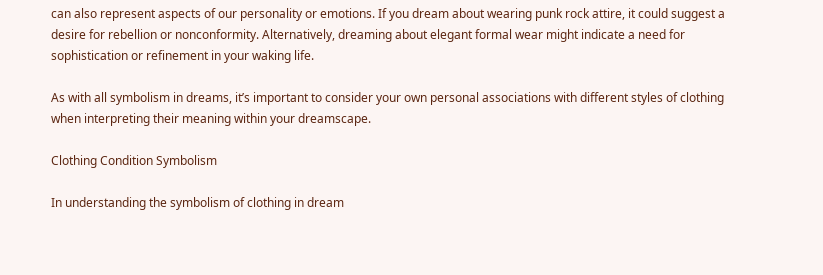can also represent aspects of our personality or emotions. If you dream about wearing punk rock attire, it could suggest a desire for rebellion or nonconformity. Alternatively, dreaming about elegant formal wear might indicate a need for sophistication or refinement in your waking life.

As with all symbolism in dreams, it’s important to consider your own personal associations with different styles of clothing when interpreting their meaning within your dreamscape.

Clothing Condition Symbolism

In understanding the symbolism of clothing in dream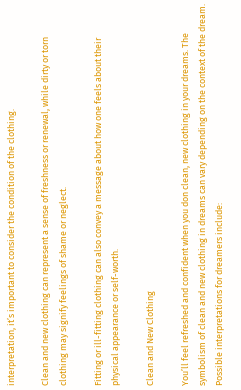interpretation, it’s important to consider the condition of the clothing.

Clean and new clothing can represent a sense of freshness or renewal, while dirty or torn clothing may signify feelings of shame or neglect.

Fitting or ill-fitting clothing can also convey a message about how one feels about their physical appearance or self-worth.

Clean and New Clothing

You’ll feel refreshed and confident when you don clean, new clothing in your dreams. The symbolism of clean and new clothing in dreams can vary depending on the context of the dream. Possible interpretations for dreamers include: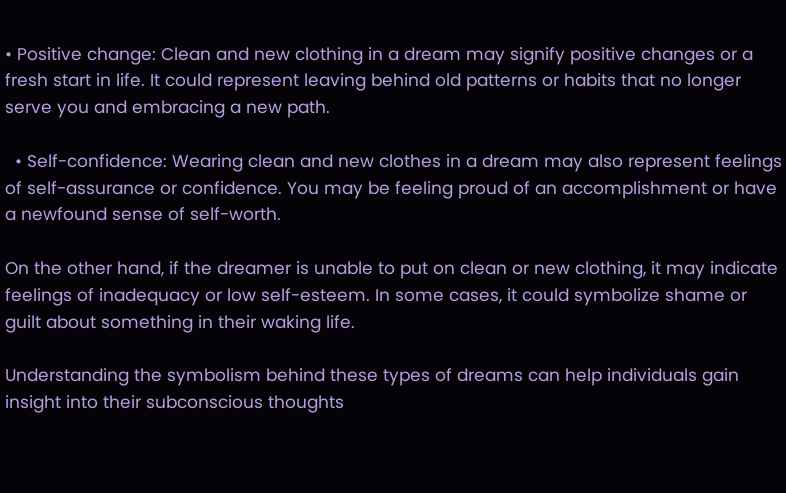• Positive change: Clean and new clothing in a dream may signify positive changes or a fresh start in life. It could represent leaving behind old patterns or habits that no longer serve you and embracing a new path.

  • Self-confidence: Wearing clean and new clothes in a dream may also represent feelings of self-assurance or confidence. You may be feeling proud of an accomplishment or have a newfound sense of self-worth.

On the other hand, if the dreamer is unable to put on clean or new clothing, it may indicate feelings of inadequacy or low self-esteem. In some cases, it could symbolize shame or guilt about something in their waking life.

Understanding the symbolism behind these types of dreams can help individuals gain insight into their subconscious thoughts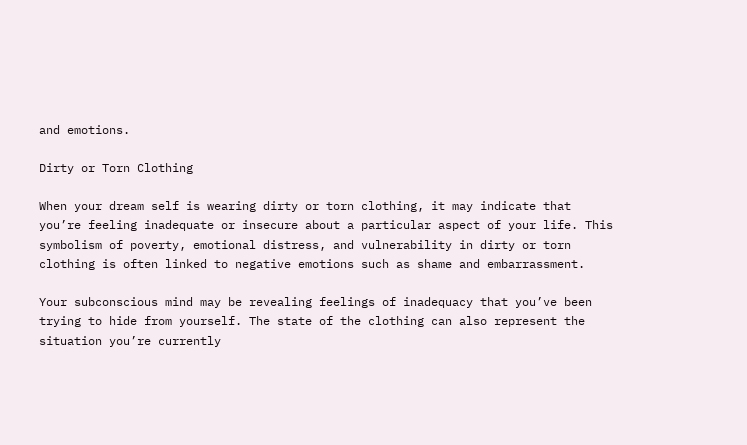and emotions.

Dirty or Torn Clothing

When your dream self is wearing dirty or torn clothing, it may indicate that you’re feeling inadequate or insecure about a particular aspect of your life. This symbolism of poverty, emotional distress, and vulnerability in dirty or torn clothing is often linked to negative emotions such as shame and embarrassment.

Your subconscious mind may be revealing feelings of inadequacy that you’ve been trying to hide from yourself. The state of the clothing can also represent the situation you’re currently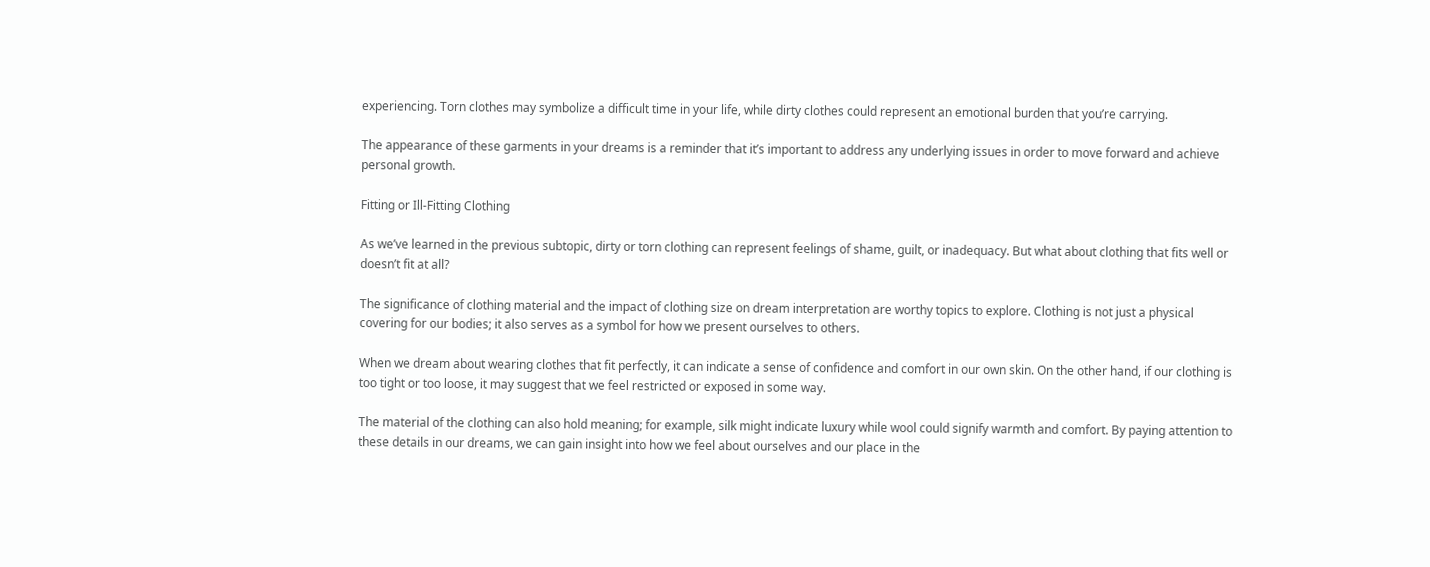experiencing. Torn clothes may symbolize a difficult time in your life, while dirty clothes could represent an emotional burden that you’re carrying.

The appearance of these garments in your dreams is a reminder that it’s important to address any underlying issues in order to move forward and achieve personal growth.

Fitting or Ill-Fitting Clothing

As we’ve learned in the previous subtopic, dirty or torn clothing can represent feelings of shame, guilt, or inadequacy. But what about clothing that fits well or doesn’t fit at all?

The significance of clothing material and the impact of clothing size on dream interpretation are worthy topics to explore. Clothing is not just a physical covering for our bodies; it also serves as a symbol for how we present ourselves to others.

When we dream about wearing clothes that fit perfectly, it can indicate a sense of confidence and comfort in our own skin. On the other hand, if our clothing is too tight or too loose, it may suggest that we feel restricted or exposed in some way.

The material of the clothing can also hold meaning; for example, silk might indicate luxury while wool could signify warmth and comfort. By paying attention to these details in our dreams, we can gain insight into how we feel about ourselves and our place in the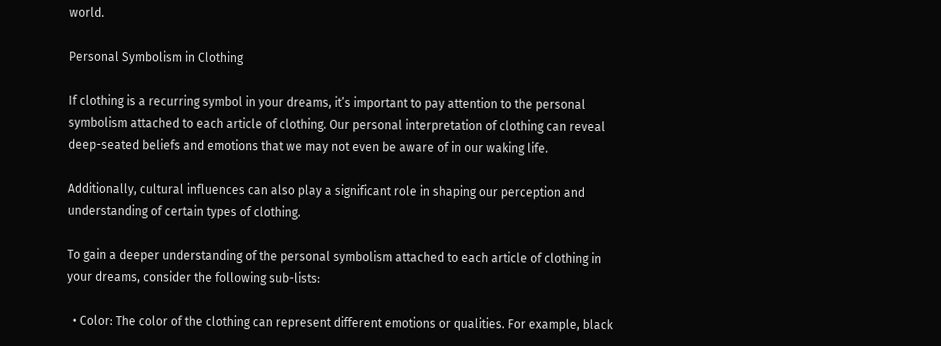world.

Personal Symbolism in Clothing

If clothing is a recurring symbol in your dreams, it’s important to pay attention to the personal symbolism attached to each article of clothing. Our personal interpretation of clothing can reveal deep-seated beliefs and emotions that we may not even be aware of in our waking life.

Additionally, cultural influences can also play a significant role in shaping our perception and understanding of certain types of clothing.

To gain a deeper understanding of the personal symbolism attached to each article of clothing in your dreams, consider the following sub-lists:

  • Color: The color of the clothing can represent different emotions or qualities. For example, black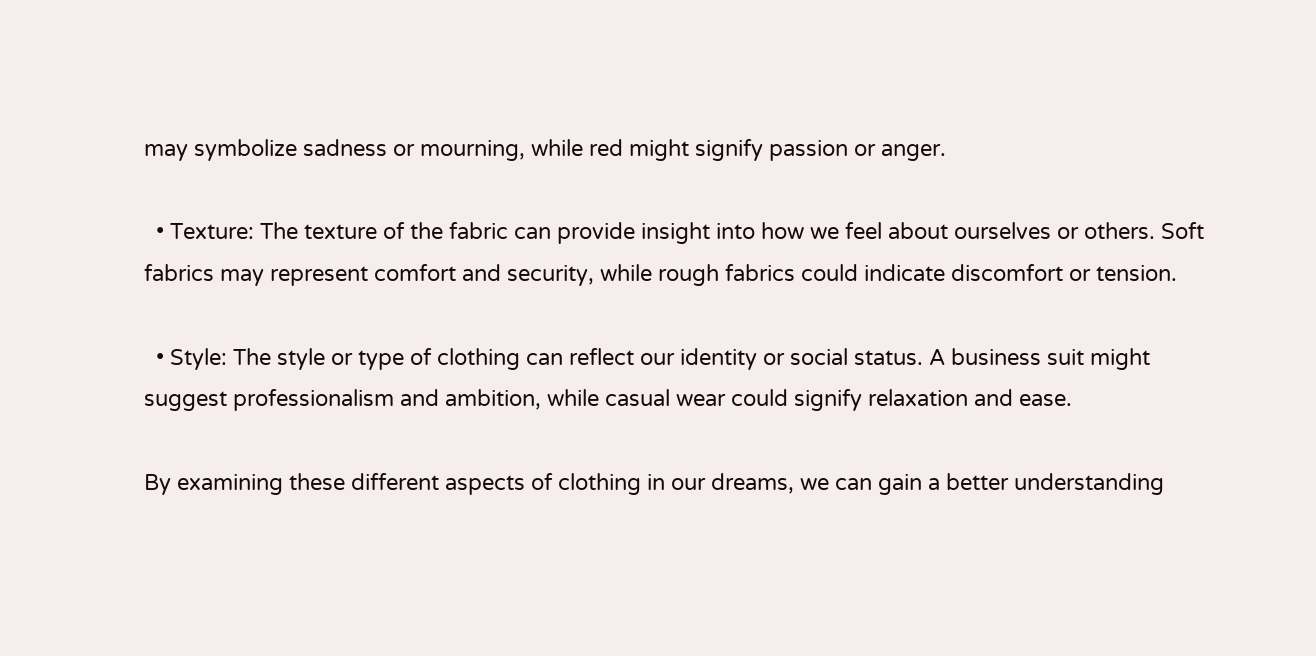may symbolize sadness or mourning, while red might signify passion or anger.

  • Texture: The texture of the fabric can provide insight into how we feel about ourselves or others. Soft fabrics may represent comfort and security, while rough fabrics could indicate discomfort or tension.

  • Style: The style or type of clothing can reflect our identity or social status. A business suit might suggest professionalism and ambition, while casual wear could signify relaxation and ease.

By examining these different aspects of clothing in our dreams, we can gain a better understanding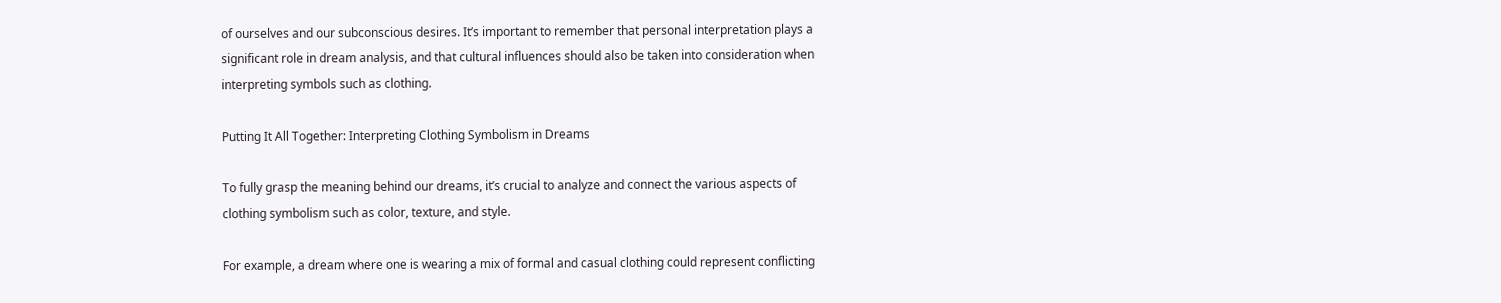of ourselves and our subconscious desires. It’s important to remember that personal interpretation plays a significant role in dream analysis, and that cultural influences should also be taken into consideration when interpreting symbols such as clothing.

Putting It All Together: Interpreting Clothing Symbolism in Dreams

To fully grasp the meaning behind our dreams, it’s crucial to analyze and connect the various aspects of clothing symbolism such as color, texture, and style.

For example, a dream where one is wearing a mix of formal and casual clothing could represent conflicting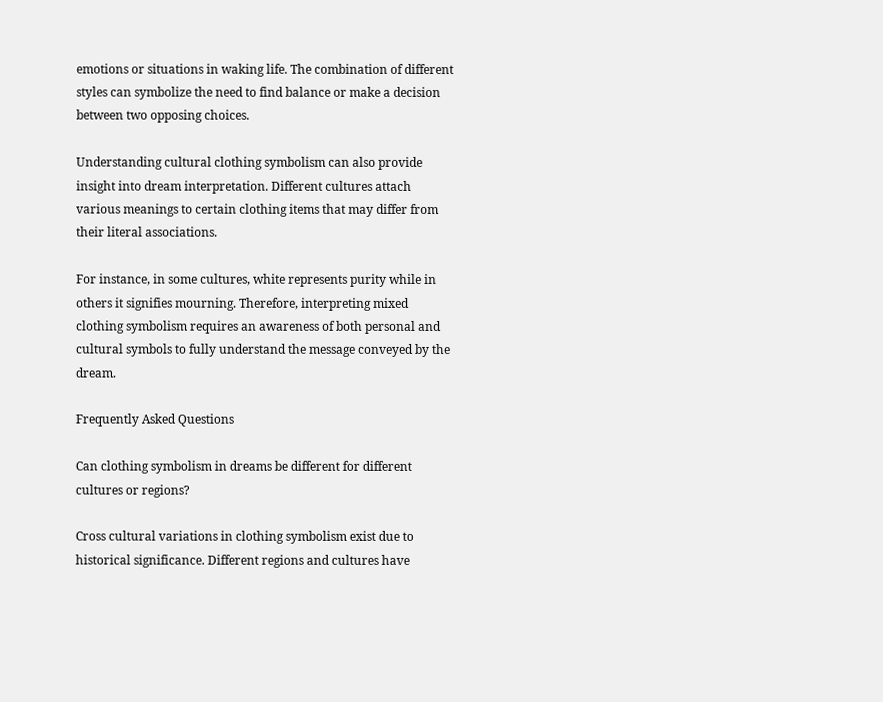emotions or situations in waking life. The combination of different styles can symbolize the need to find balance or make a decision between two opposing choices.

Understanding cultural clothing symbolism can also provide insight into dream interpretation. Different cultures attach various meanings to certain clothing items that may differ from their literal associations.

For instance, in some cultures, white represents purity while in others it signifies mourning. Therefore, interpreting mixed clothing symbolism requires an awareness of both personal and cultural symbols to fully understand the message conveyed by the dream.

Frequently Asked Questions

Can clothing symbolism in dreams be different for different cultures or regions?

Cross cultural variations in clothing symbolism exist due to historical significance. Different regions and cultures have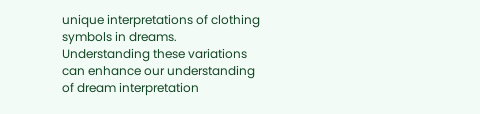unique interpretations of clothing symbols in dreams. Understanding these variations can enhance our understanding of dream interpretation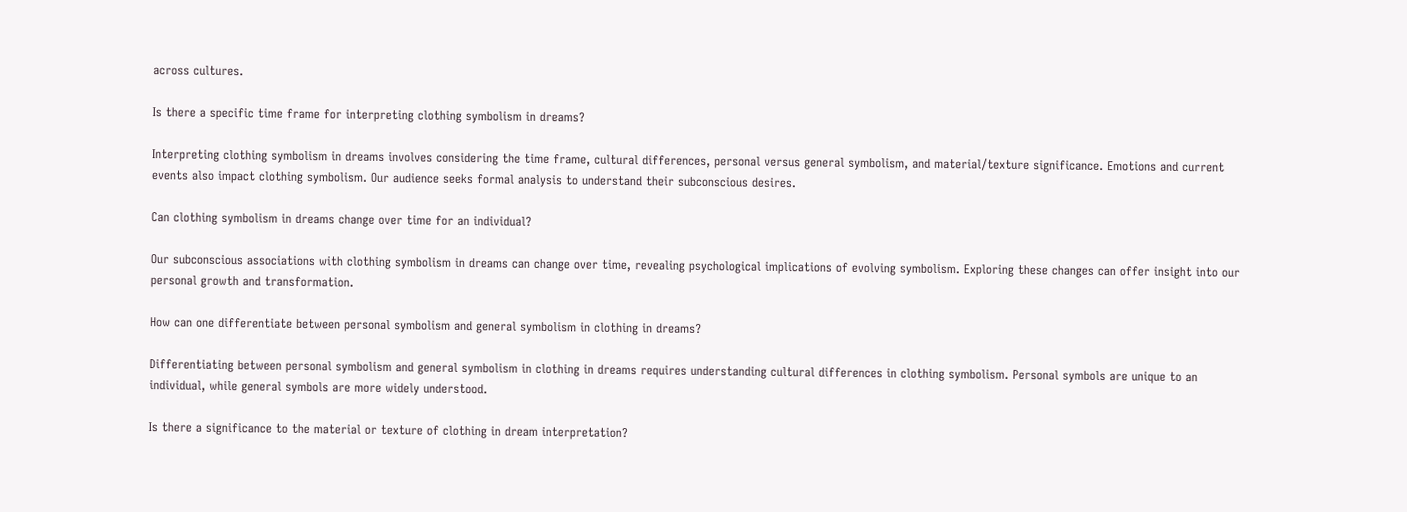across cultures.

Is there a specific time frame for interpreting clothing symbolism in dreams?

Interpreting clothing symbolism in dreams involves considering the time frame, cultural differences, personal versus general symbolism, and material/texture significance. Emotions and current events also impact clothing symbolism. Our audience seeks formal analysis to understand their subconscious desires.

Can clothing symbolism in dreams change over time for an individual?

Our subconscious associations with clothing symbolism in dreams can change over time, revealing psychological implications of evolving symbolism. Exploring these changes can offer insight into our personal growth and transformation.

How can one differentiate between personal symbolism and general symbolism in clothing in dreams?

Differentiating between personal symbolism and general symbolism in clothing in dreams requires understanding cultural differences in clothing symbolism. Personal symbols are unique to an individual, while general symbols are more widely understood.

Is there a significance to the material or texture of clothing in dream interpretation?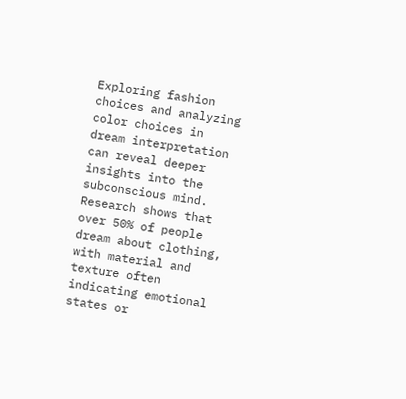Exploring fashion choices and analyzing color choices in dream interpretation can reveal deeper insights into the subconscious mind. Research shows that over 50% of people dream about clothing, with material and texture often indicating emotional states or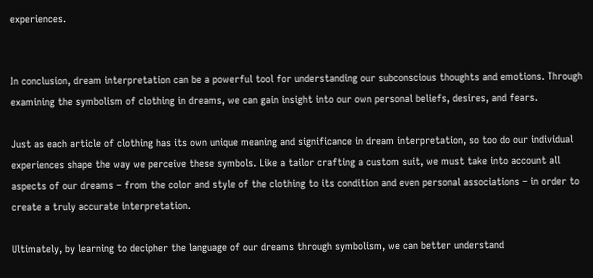experiences.


In conclusion, dream interpretation can be a powerful tool for understanding our subconscious thoughts and emotions. Through examining the symbolism of clothing in dreams, we can gain insight into our own personal beliefs, desires, and fears.

Just as each article of clothing has its own unique meaning and significance in dream interpretation, so too do our individual experiences shape the way we perceive these symbols. Like a tailor crafting a custom suit, we must take into account all aspects of our dreams – from the color and style of the clothing to its condition and even personal associations – in order to create a truly accurate interpretation.

Ultimately, by learning to decipher the language of our dreams through symbolism, we can better understand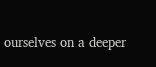ourselves on a deeper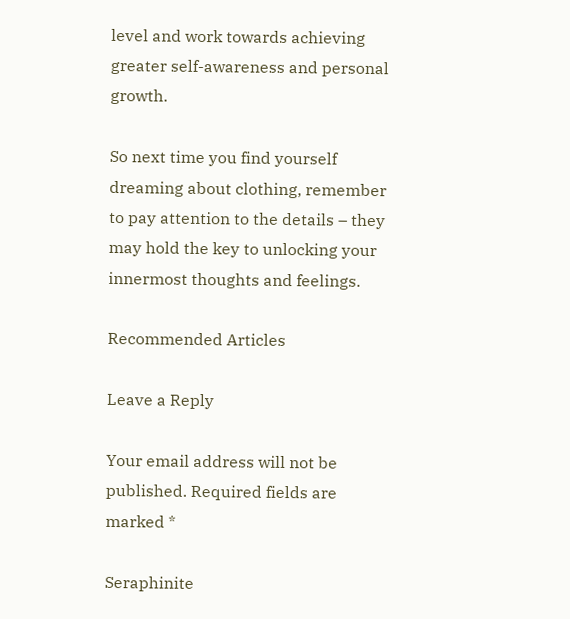level and work towards achieving greater self-awareness and personal growth.

So next time you find yourself dreaming about clothing, remember to pay attention to the details – they may hold the key to unlocking your innermost thoughts and feelings.

Recommended Articles

Leave a Reply

Your email address will not be published. Required fields are marked *

Seraphinite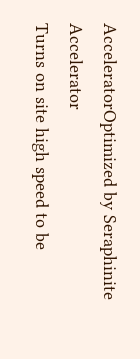AcceleratorOptimized by Seraphinite Accelerator
Turns on site high speed to be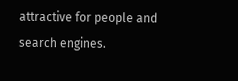attractive for people and search engines.